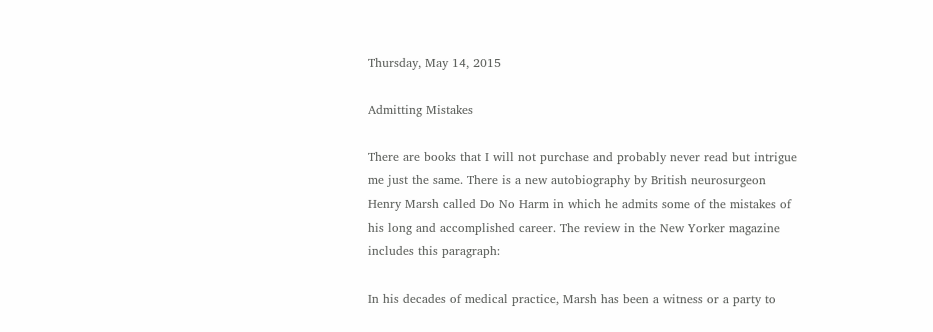Thursday, May 14, 2015

Admitting Mistakes

There are books that I will not purchase and probably never read but intrigue me just the same. There is a new autobiography by British neurosurgeon Henry Marsh called Do No Harm in which he admits some of the mistakes of his long and accomplished career. The review in the New Yorker magazine includes this paragraph:

In his decades of medical practice, Marsh has been a witness or a party to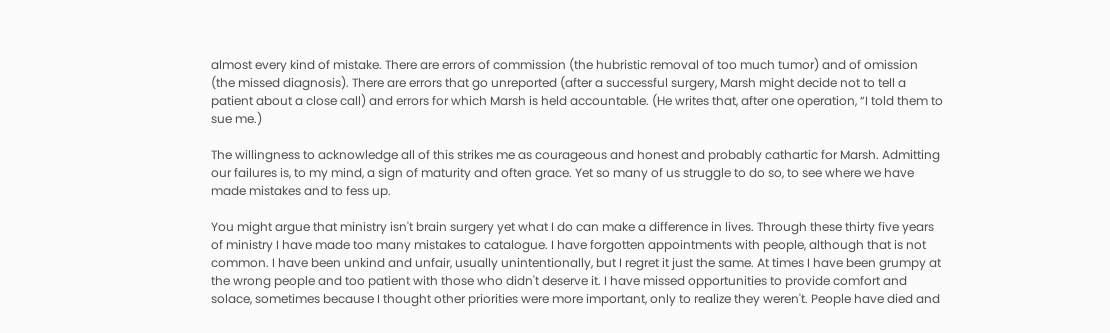almost every kind of mistake. There are errors of commission (the hubristic removal of too much tumor) and of omission (the missed diagnosis). There are errors that go unreported (after a successful surgery, Marsh might decide not to tell a patient about a close call) and errors for which Marsh is held accountable. (He writes that, after one operation, “I told them to sue me.)

The willingness to acknowledge all of this strikes me as courageous and honest and probably cathartic for Marsh. Admitting our failures is, to my mind, a sign of maturity and often grace. Yet so many of us struggle to do so, to see where we have made mistakes and to fess up.

You might argue that ministry isn't brain surgery yet what I do can make a difference in lives. Through these thirty five years of ministry I have made too many mistakes to catalogue. I have forgotten appointments with people, although that is not common. I have been unkind and unfair, usually unintentionally, but I regret it just the same. At times I have been grumpy at the wrong people and too patient with those who didn't deserve it. I have missed opportunities to provide comfort and solace, sometimes because I thought other priorities were more important, only to realize they weren't. People have died and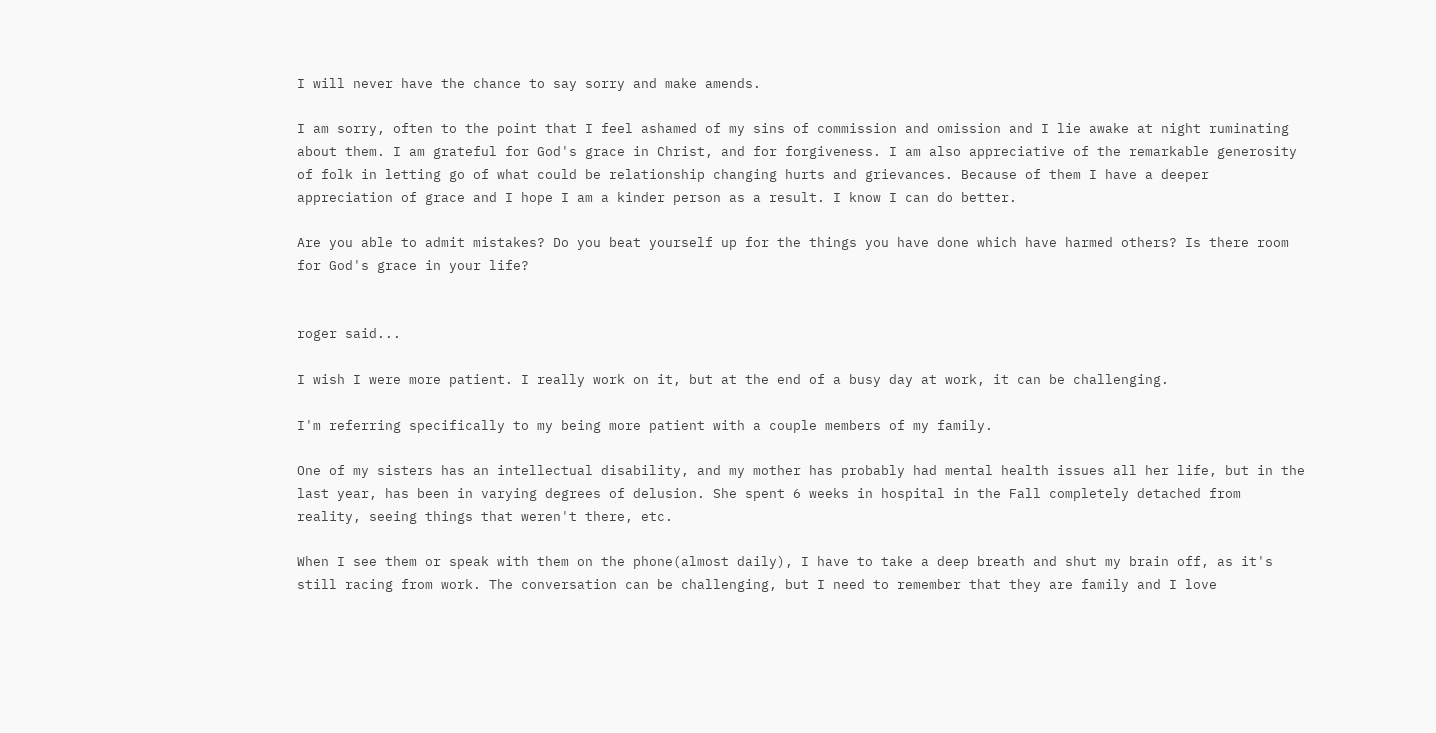I will never have the chance to say sorry and make amends.

I am sorry, often to the point that I feel ashamed of my sins of commission and omission and I lie awake at night ruminating about them. I am grateful for God's grace in Christ, and for forgiveness. I am also appreciative of the remarkable generosity of folk in letting go of what could be relationship changing hurts and grievances. Because of them I have a deeper appreciation of grace and I hope I am a kinder person as a result. I know I can do better.

Are you able to admit mistakes? Do you beat yourself up for the things you have done which have harmed others? Is there room for God's grace in your life?


roger said...

I wish I were more patient. I really work on it, but at the end of a busy day at work, it can be challenging.

I'm referring specifically to my being more patient with a couple members of my family.

One of my sisters has an intellectual disability, and my mother has probably had mental health issues all her life, but in the last year, has been in varying degrees of delusion. She spent 6 weeks in hospital in the Fall completely detached from reality, seeing things that weren't there, etc.

When I see them or speak with them on the phone(almost daily), I have to take a deep breath and shut my brain off, as it's still racing from work. The conversation can be challenging, but I need to remember that they are family and I love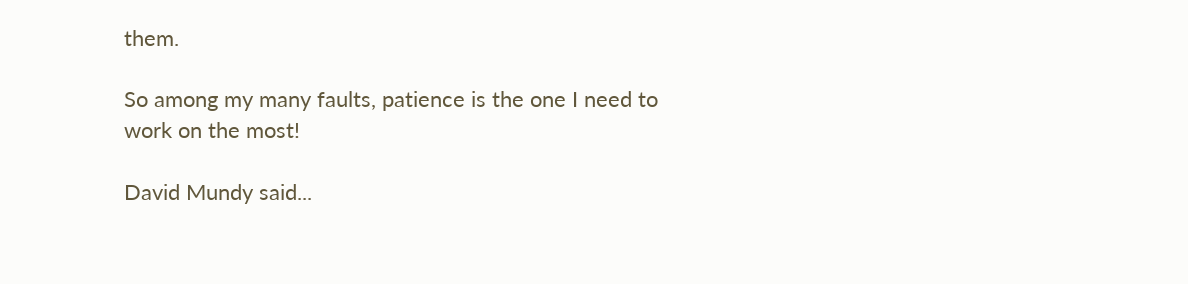them.

So among my many faults, patience is the one I need to work on the most!

David Mundy said...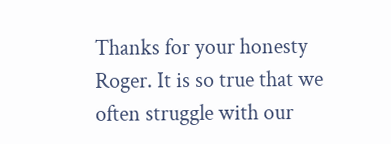Thanks for your honesty Roger. It is so true that we often struggle with our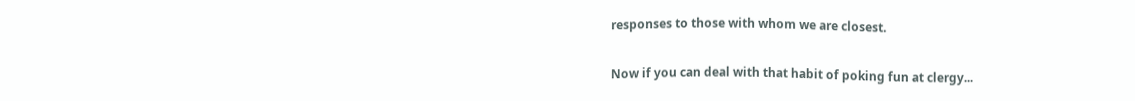responses to those with whom we are closest.

Now if you can deal with that habit of poking fun at clergy...